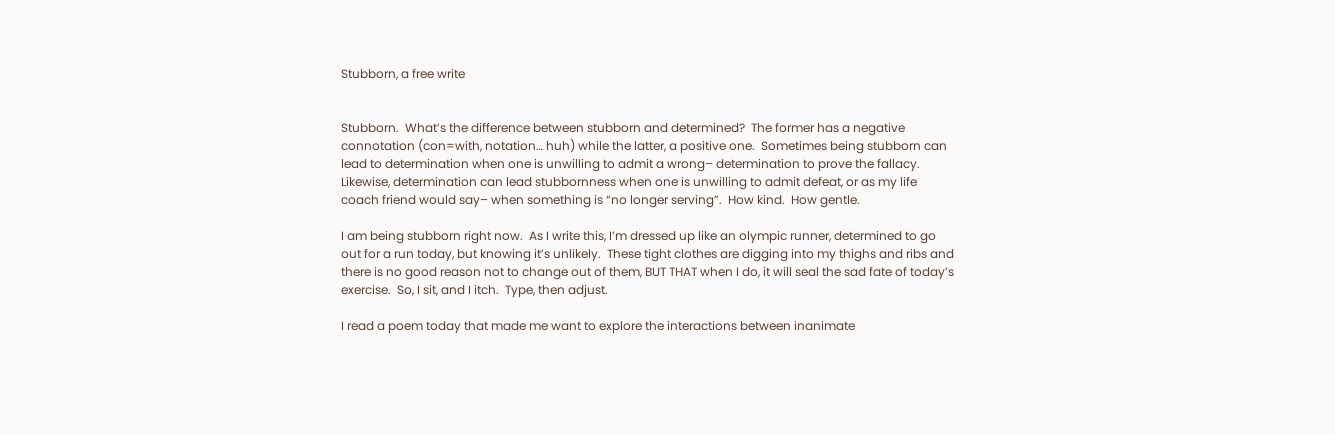Stubborn, a free write


Stubborn.  What’s the difference between stubborn and determined?  The former has a negative connotation (con=with, notation… huh) while the latter, a positive one.  Sometimes being stubborn can lead to determination when one is unwilling to admit a wrong– determination to prove the fallacy.  Likewise, determination can lead stubbornness when one is unwilling to admit defeat, or as my life coach friend would say– when something is “no longer serving”.  How kind.  How gentle.

I am being stubborn right now.  As I write this, I’m dressed up like an olympic runner, determined to go out for a run today, but knowing it’s unlikely.  These tight clothes are digging into my thighs and ribs and there is no good reason not to change out of them, BUT THAT when I do, it will seal the sad fate of today’s exercise.  So, I sit, and I itch.  Type, then adjust.

I read a poem today that made me want to explore the interactions between inanimate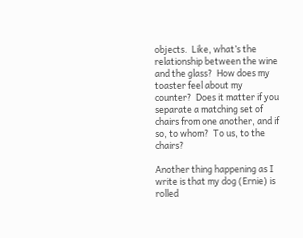objects.  Like, what’s the relationship between the wine and the glass?  How does my toaster feel about my counter?  Does it matter if you separate a matching set of chairs from one another, and if so, to whom?  To us, to the chairs?

Another thing happening as I write is that my dog (Ernie) is rolled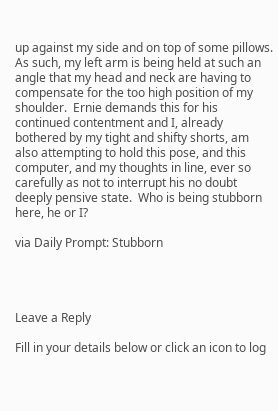up against my side and on top of some pillows.  As such, my left arm is being held at such an angle that my head and neck are having to compensate for the too high position of my shoulder.  Ernie demands this for his continued contentment and I, already bothered by my tight and shifty shorts, am also attempting to hold this pose, and this computer, and my thoughts in line, ever so carefully as not to interrupt his no doubt deeply pensive state.  Who is being stubborn here, he or I?

via Daily Prompt: Stubborn




Leave a Reply

Fill in your details below or click an icon to log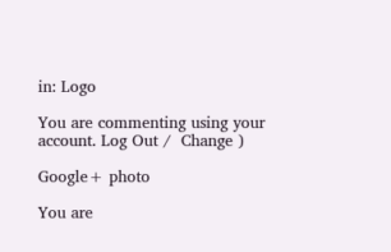in: Logo

You are commenting using your account. Log Out /  Change )

Google+ photo

You are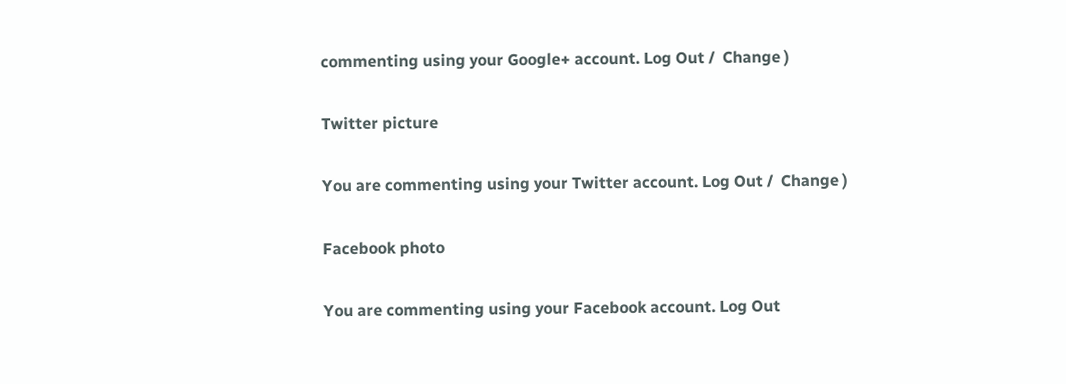commenting using your Google+ account. Log Out /  Change )

Twitter picture

You are commenting using your Twitter account. Log Out /  Change )

Facebook photo

You are commenting using your Facebook account. Log Out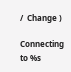/  Change )

Connecting to %s